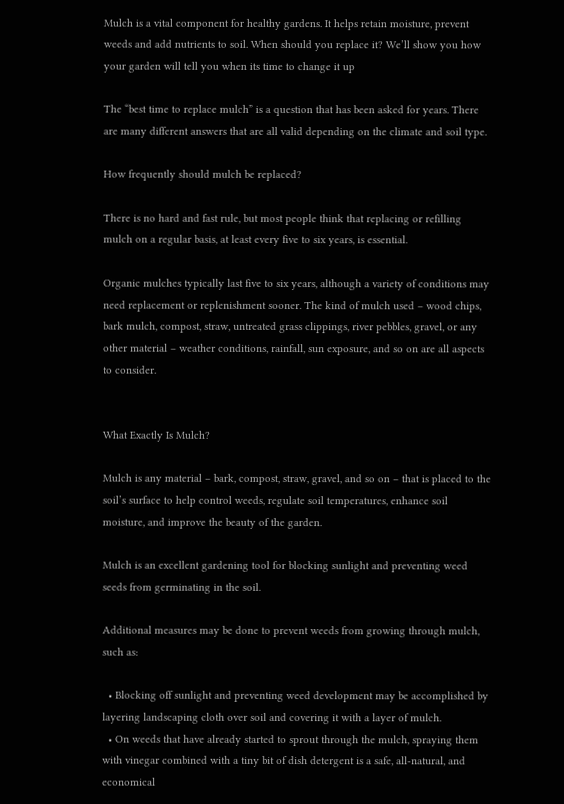Mulch is a vital component for healthy gardens. It helps retain moisture, prevent weeds and add nutrients to soil. When should you replace it? We’ll show you how your garden will tell you when its time to change it up

The “best time to replace mulch” is a question that has been asked for years. There are many different answers that are all valid depending on the climate and soil type.

How frequently should mulch be replaced?

There is no hard and fast rule, but most people think that replacing or refilling mulch on a regular basis, at least every five to six years, is essential.

Organic mulches typically last five to six years, although a variety of conditions may need replacement or replenishment sooner. The kind of mulch used – wood chips, bark mulch, compost, straw, untreated grass clippings, river pebbles, gravel, or any other material – weather conditions, rainfall, sun exposure, and so on are all aspects to consider.


What Exactly Is Mulch?

Mulch is any material – bark, compost, straw, gravel, and so on – that is placed to the soil’s surface to help control weeds, regulate soil temperatures, enhance soil moisture, and improve the beauty of the garden.

Mulch is an excellent gardening tool for blocking sunlight and preventing weed seeds from germinating in the soil.

Additional measures may be done to prevent weeds from growing through mulch, such as:

  • Blocking off sunlight and preventing weed development may be accomplished by layering landscaping cloth over soil and covering it with a layer of mulch.
  • On weeds that have already started to sprout through the mulch, spraying them with vinegar combined with a tiny bit of dish detergent is a safe, all-natural, and economical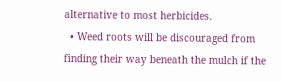alternative to most herbicides.
  • Weed roots will be discouraged from finding their way beneath the mulch if the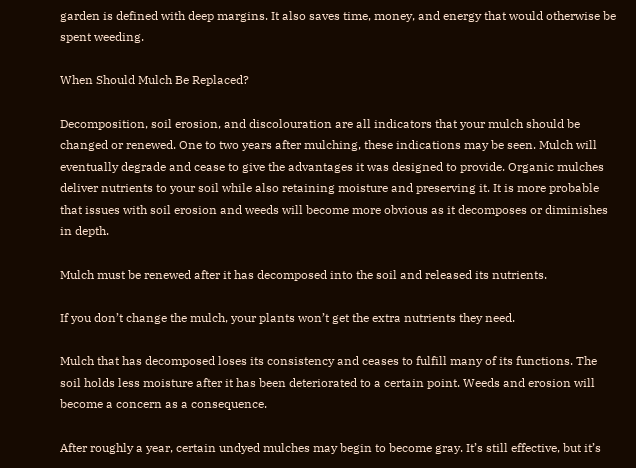garden is defined with deep margins. It also saves time, money, and energy that would otherwise be spent weeding.

When Should Mulch Be Replaced?

Decomposition, soil erosion, and discolouration are all indicators that your mulch should be changed or renewed. One to two years after mulching, these indications may be seen. Mulch will eventually degrade and cease to give the advantages it was designed to provide. Organic mulches deliver nutrients to your soil while also retaining moisture and preserving it. It is more probable that issues with soil erosion and weeds will become more obvious as it decomposes or diminishes in depth.

Mulch must be renewed after it has decomposed into the soil and released its nutrients.

If you don’t change the mulch, your plants won’t get the extra nutrients they need.

Mulch that has decomposed loses its consistency and ceases to fulfill many of its functions. The soil holds less moisture after it has been deteriorated to a certain point. Weeds and erosion will become a concern as a consequence.

After roughly a year, certain undyed mulches may begin to become gray. It’s still effective, but it’s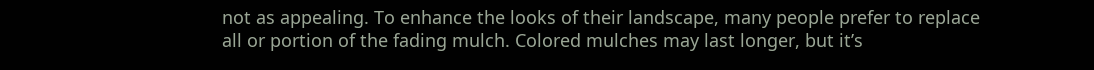not as appealing. To enhance the looks of their landscape, many people prefer to replace all or portion of the fading mulch. Colored mulches may last longer, but it’s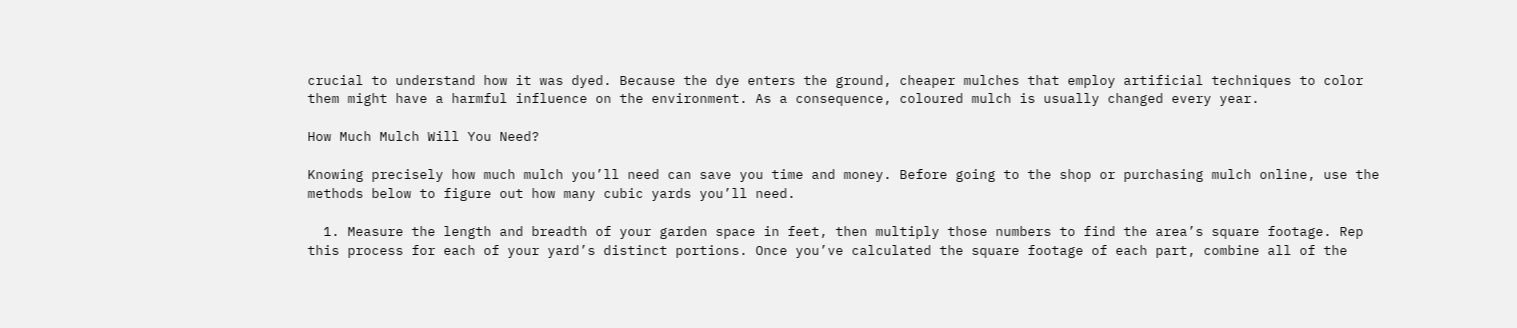crucial to understand how it was dyed. Because the dye enters the ground, cheaper mulches that employ artificial techniques to color them might have a harmful influence on the environment. As a consequence, coloured mulch is usually changed every year.

How Much Mulch Will You Need?

Knowing precisely how much mulch you’ll need can save you time and money. Before going to the shop or purchasing mulch online, use the methods below to figure out how many cubic yards you’ll need.

  1. Measure the length and breadth of your garden space in feet, then multiply those numbers to find the area’s square footage. Rep this process for each of your yard’s distinct portions. Once you’ve calculated the square footage of each part, combine all of the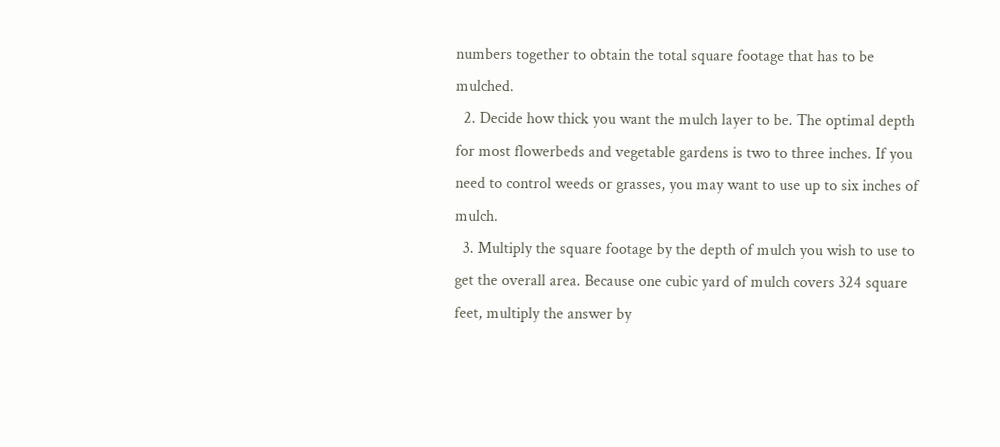numbers together to obtain the total square footage that has to be mulched.
  2. Decide how thick you want the mulch layer to be. The optimal depth for most flowerbeds and vegetable gardens is two to three inches. If you need to control weeds or grasses, you may want to use up to six inches of mulch.
  3. Multiply the square footage by the depth of mulch you wish to use to get the overall area. Because one cubic yard of mulch covers 324 square feet, multiply the answer by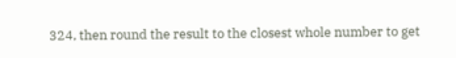324, then round the result to the closest whole number to get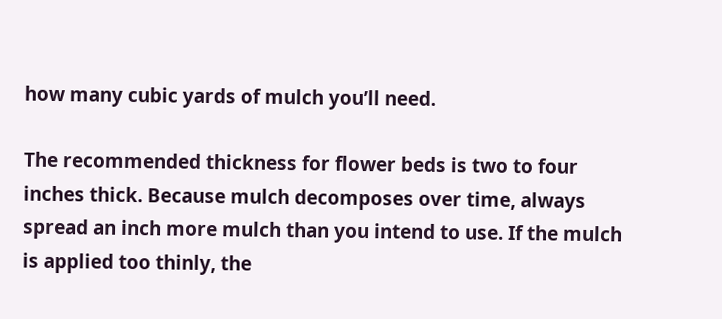how many cubic yards of mulch you’ll need.

The recommended thickness for flower beds is two to four inches thick. Because mulch decomposes over time, always spread an inch more mulch than you intend to use. If the mulch is applied too thinly, the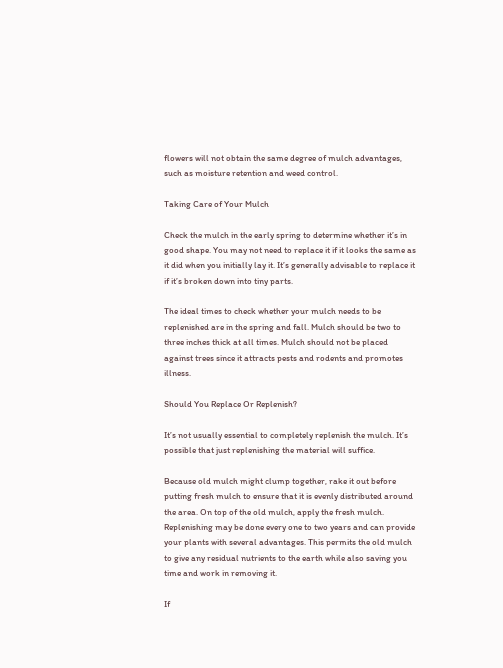flowers will not obtain the same degree of mulch advantages, such as moisture retention and weed control.

Taking Care of Your Mulch

Check the mulch in the early spring to determine whether it’s in good shape. You may not need to replace it if it looks the same as it did when you initially lay it. It’s generally advisable to replace it if it’s broken down into tiny parts.

The ideal times to check whether your mulch needs to be replenished are in the spring and fall. Mulch should be two to three inches thick at all times. Mulch should not be placed against trees since it attracts pests and rodents and promotes illness.

Should You Replace Or Replenish?

It’s not usually essential to completely replenish the mulch. It’s possible that just replenishing the material will suffice.

Because old mulch might clump together, rake it out before putting fresh mulch to ensure that it is evenly distributed around the area. On top of the old mulch, apply the fresh mulch. Replenishing may be done every one to two years and can provide your plants with several advantages. This permits the old mulch to give any residual nutrients to the earth while also saving you time and work in removing it.

If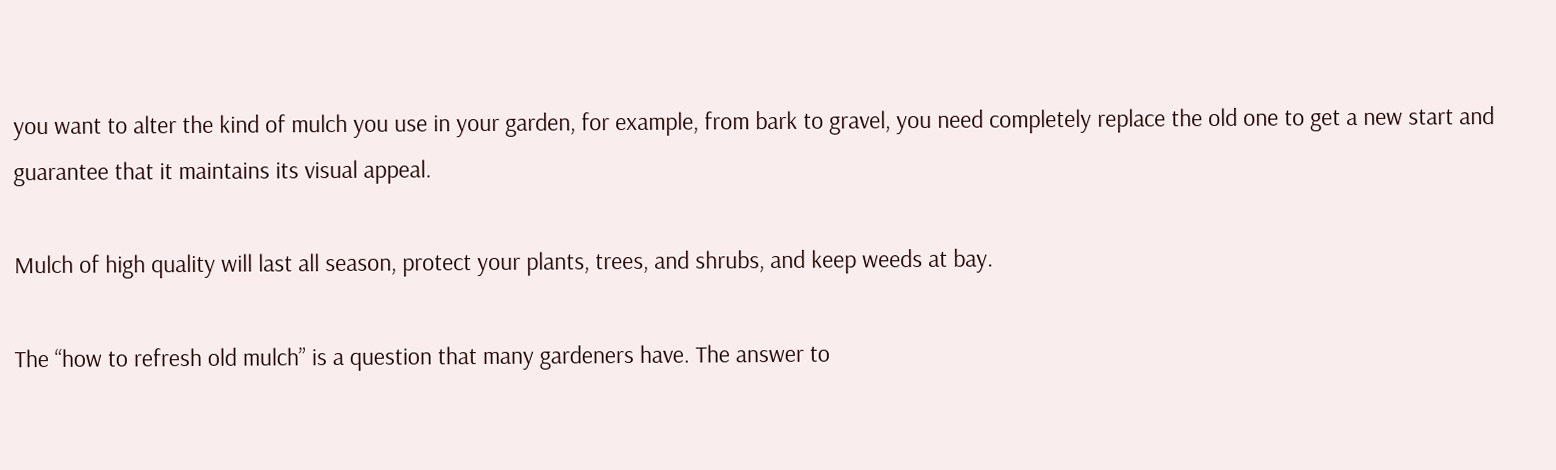you want to alter the kind of mulch you use in your garden, for example, from bark to gravel, you need completely replace the old one to get a new start and guarantee that it maintains its visual appeal.

Mulch of high quality will last all season, protect your plants, trees, and shrubs, and keep weeds at bay.

The “how to refresh old mulch” is a question that many gardeners have. The answer to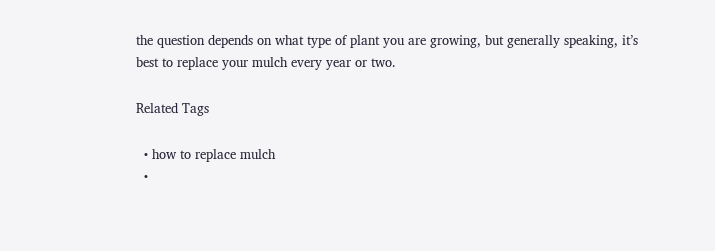the question depends on what type of plant you are growing, but generally speaking, it’s best to replace your mulch every year or two.

Related Tags

  • how to replace mulch
  •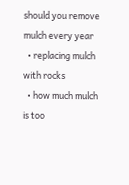should you remove mulch every year
  • replacing mulch with rocks
  • how much mulch is too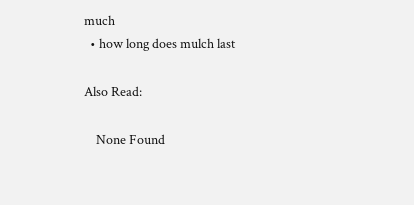much
  • how long does mulch last

Also Read:

    None Found